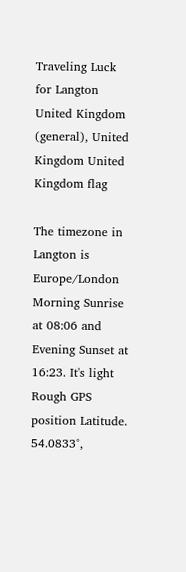Traveling Luck for Langton United Kingdom (general), United Kingdom United Kingdom flag

The timezone in Langton is Europe/London
Morning Sunrise at 08:06 and Evening Sunset at 16:23. It's light
Rough GPS position Latitude. 54.0833°,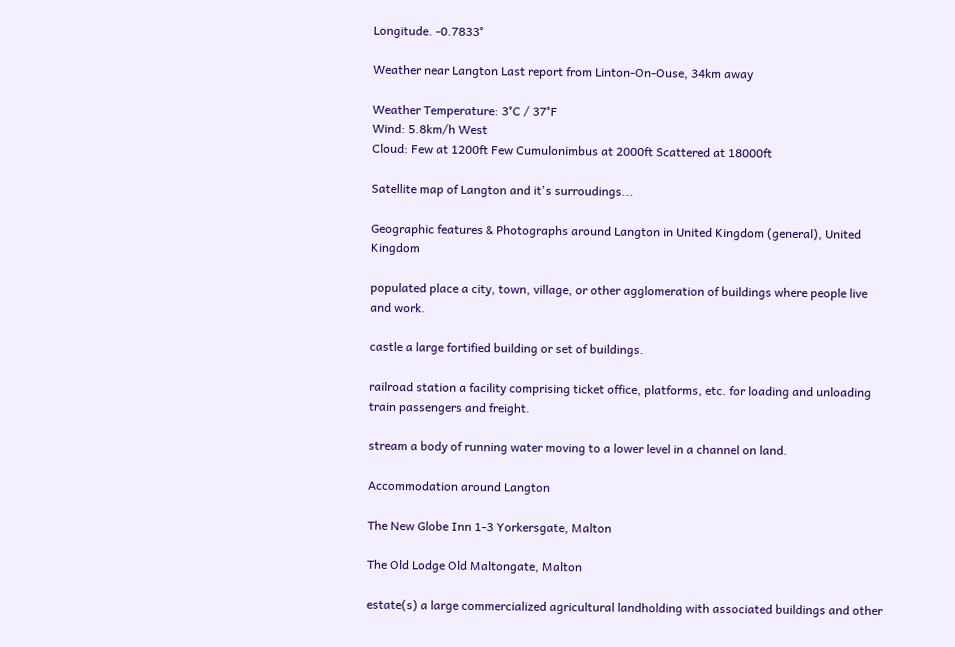Longitude. -0.7833°

Weather near Langton Last report from Linton-On-Ouse, 34km away

Weather Temperature: 3°C / 37°F
Wind: 5.8km/h West
Cloud: Few at 1200ft Few Cumulonimbus at 2000ft Scattered at 18000ft

Satellite map of Langton and it's surroudings...

Geographic features & Photographs around Langton in United Kingdom (general), United Kingdom

populated place a city, town, village, or other agglomeration of buildings where people live and work.

castle a large fortified building or set of buildings.

railroad station a facility comprising ticket office, platforms, etc. for loading and unloading train passengers and freight.

stream a body of running water moving to a lower level in a channel on land.

Accommodation around Langton

The New Globe Inn 1-3 Yorkersgate, Malton

The Old Lodge Old Maltongate, Malton

estate(s) a large commercialized agricultural landholding with associated buildings and other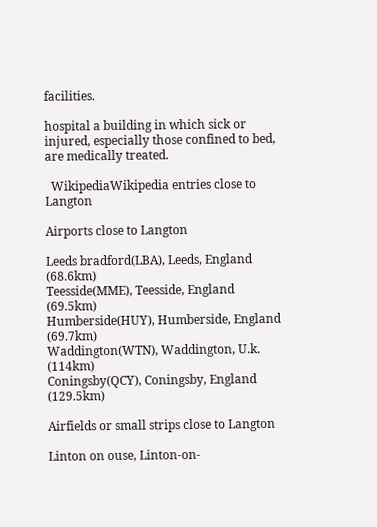facilities.

hospital a building in which sick or injured, especially those confined to bed, are medically treated.

  WikipediaWikipedia entries close to Langton

Airports close to Langton

Leeds bradford(LBA), Leeds, England (68.6km)
Teesside(MME), Teesside, England (69.5km)
Humberside(HUY), Humberside, England (69.7km)
Waddington(WTN), Waddington, U.k. (114km)
Coningsby(QCY), Coningsby, England (129.5km)

Airfields or small strips close to Langton

Linton on ouse, Linton-on-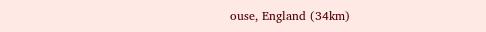ouse, England (34km)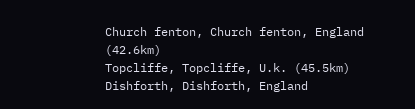Church fenton, Church fenton, England (42.6km)
Topcliffe, Topcliffe, U.k. (45.5km)
Dishforth, Dishforth, England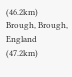(46.2km)
Brough, Brough, England (47.2km)